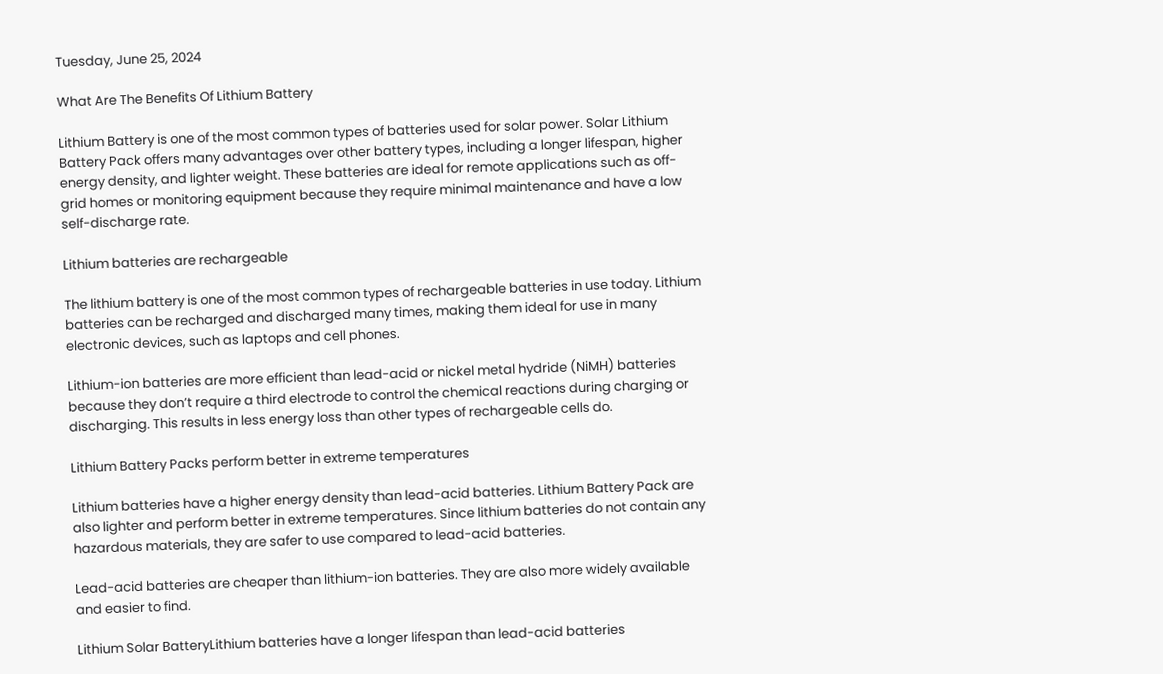Tuesday, June 25, 2024

What Are The Benefits Of Lithium Battery

Lithium Battery is one of the most common types of batteries used for solar power. Solar Lithium Battery Pack offers many advantages over other battery types, including a longer lifespan, higher energy density, and lighter weight. These batteries are ideal for remote applications such as off-grid homes or monitoring equipment because they require minimal maintenance and have a low self-discharge rate.

Lithium batteries are rechargeable

The lithium battery is one of the most common types of rechargeable batteries in use today. Lithium batteries can be recharged and discharged many times, making them ideal for use in many electronic devices, such as laptops and cell phones.

Lithium-ion batteries are more efficient than lead-acid or nickel metal hydride (NiMH) batteries because they don’t require a third electrode to control the chemical reactions during charging or discharging. This results in less energy loss than other types of rechargeable cells do.

Lithium Battery Packs perform better in extreme temperatures

Lithium batteries have a higher energy density than lead-acid batteries. Lithium Battery Pack are also lighter and perform better in extreme temperatures. Since lithium batteries do not contain any hazardous materials, they are safer to use compared to lead-acid batteries.

Lead-acid batteries are cheaper than lithium-ion batteries. They are also more widely available and easier to find.

Lithium Solar BatteryLithium batteries have a longer lifespan than lead-acid batteries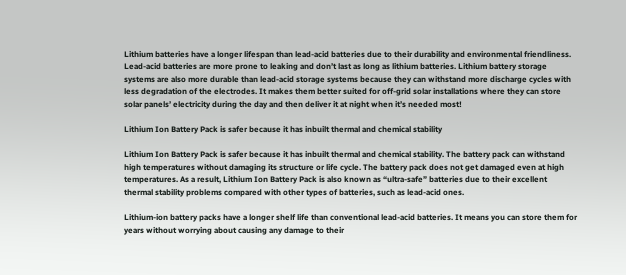Lithium batteries have a longer lifespan than lead-acid batteries due to their durability and environmental friendliness. Lead-acid batteries are more prone to leaking and don’t last as long as lithium batteries. Lithium battery storage systems are also more durable than lead-acid storage systems because they can withstand more discharge cycles with less degradation of the electrodes. It makes them better suited for off-grid solar installations where they can store solar panels’ electricity during the day and then deliver it at night when it’s needed most!

Lithium Ion Battery Pack is safer because it has inbuilt thermal and chemical stability

Lithium Ion Battery Pack is safer because it has inbuilt thermal and chemical stability. The battery pack can withstand high temperatures without damaging its structure or life cycle. The battery pack does not get damaged even at high temperatures. As a result, Lithium Ion Battery Pack is also known as “ultra-safe” batteries due to their excellent thermal stability problems compared with other types of batteries, such as lead-acid ones.

Lithium-ion battery packs have a longer shelf life than conventional lead-acid batteries. It means you can store them for years without worrying about causing any damage to their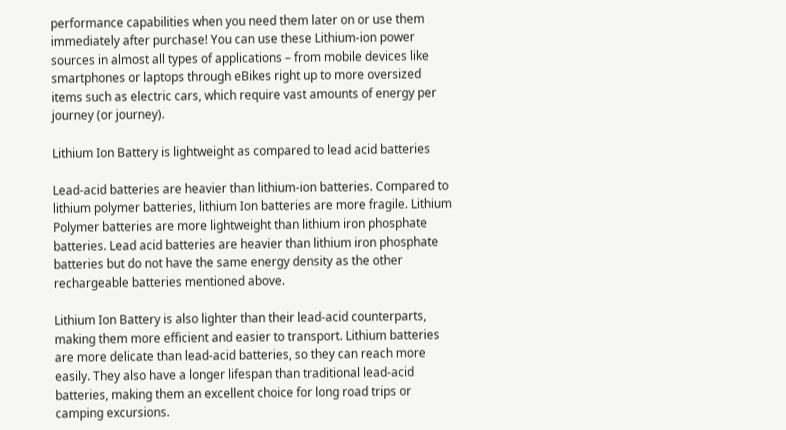performance capabilities when you need them later on or use them immediately after purchase! You can use these Lithium-ion power sources in almost all types of applications – from mobile devices like smartphones or laptops through eBikes right up to more oversized items such as electric cars, which require vast amounts of energy per journey (or journey).

Lithium Ion Battery is lightweight as compared to lead acid batteries

Lead-acid batteries are heavier than lithium-ion batteries. Compared to lithium polymer batteries, lithium Ion batteries are more fragile. Lithium Polymer batteries are more lightweight than lithium iron phosphate batteries. Lead acid batteries are heavier than lithium iron phosphate batteries but do not have the same energy density as the other rechargeable batteries mentioned above.

Lithium Ion Battery is also lighter than their lead-acid counterparts, making them more efficient and easier to transport. Lithium batteries are more delicate than lead-acid batteries, so they can reach more easily. They also have a longer lifespan than traditional lead-acid batteries, making them an excellent choice for long road trips or camping excursions.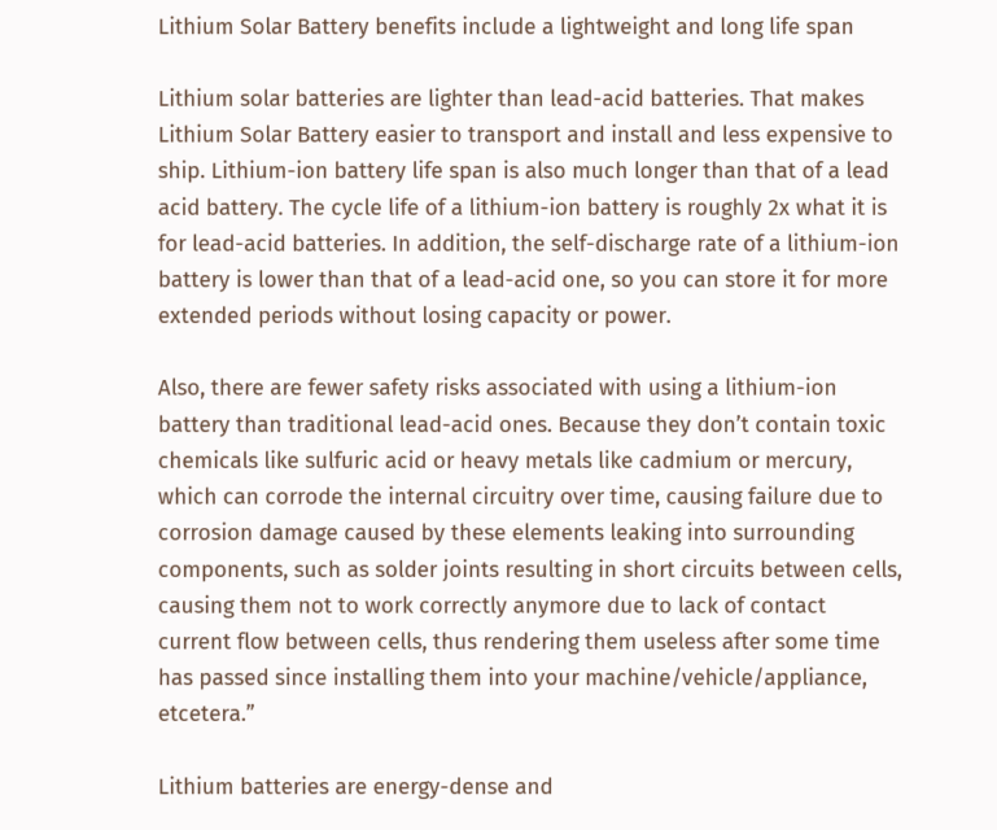Lithium Solar Battery benefits include a lightweight and long life span

Lithium solar batteries are lighter than lead-acid batteries. That makes Lithium Solar Battery easier to transport and install and less expensive to ship. Lithium-ion battery life span is also much longer than that of a lead acid battery. The cycle life of a lithium-ion battery is roughly 2x what it is for lead-acid batteries. In addition, the self-discharge rate of a lithium-ion battery is lower than that of a lead-acid one, so you can store it for more extended periods without losing capacity or power.

Also, there are fewer safety risks associated with using a lithium-ion battery than traditional lead-acid ones. Because they don’t contain toxic chemicals like sulfuric acid or heavy metals like cadmium or mercury, which can corrode the internal circuitry over time, causing failure due to corrosion damage caused by these elements leaking into surrounding components, such as solder joints resulting in short circuits between cells, causing them not to work correctly anymore due to lack of contact current flow between cells, thus rendering them useless after some time has passed since installing them into your machine/vehicle/appliance, etcetera.”

Lithium batteries are energy-dense and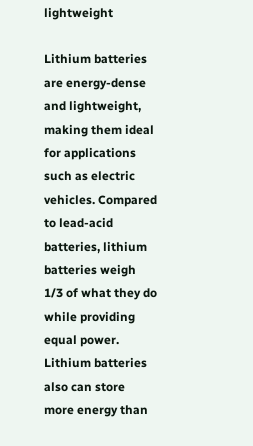lightweight

Lithium batteries are energy-dense and lightweight, making them ideal for applications such as electric vehicles. Compared to lead-acid batteries, lithium batteries weigh 1/3 of what they do while providing equal power. Lithium batteries also can store more energy than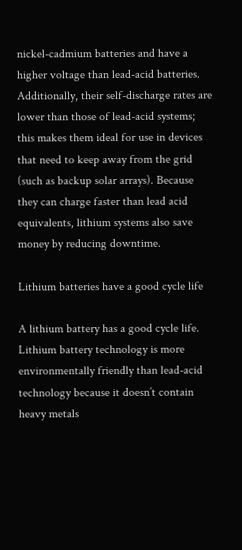nickel-cadmium batteries and have a higher voltage than lead-acid batteries. Additionally, their self-discharge rates are lower than those of lead-acid systems; this makes them ideal for use in devices that need to keep away from the grid (such as backup solar arrays). Because they can charge faster than lead acid equivalents, lithium systems also save money by reducing downtime.

Lithium batteries have a good cycle life

A lithium battery has a good cycle life. Lithium battery technology is more environmentally friendly than lead-acid technology because it doesn’t contain heavy metals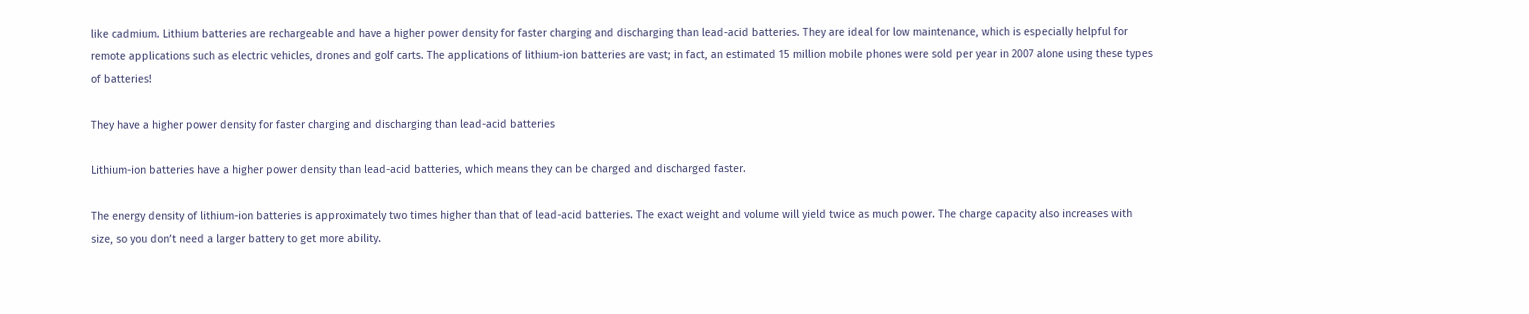like cadmium. Lithium batteries are rechargeable and have a higher power density for faster charging and discharging than lead-acid batteries. They are ideal for low maintenance, which is especially helpful for remote applications such as electric vehicles, drones and golf carts. The applications of lithium-ion batteries are vast; in fact, an estimated 15 million mobile phones were sold per year in 2007 alone using these types of batteries!

They have a higher power density for faster charging and discharging than lead-acid batteries

Lithium-ion batteries have a higher power density than lead-acid batteries, which means they can be charged and discharged faster.

The energy density of lithium-ion batteries is approximately two times higher than that of lead-acid batteries. The exact weight and volume will yield twice as much power. The charge capacity also increases with size, so you don’t need a larger battery to get more ability.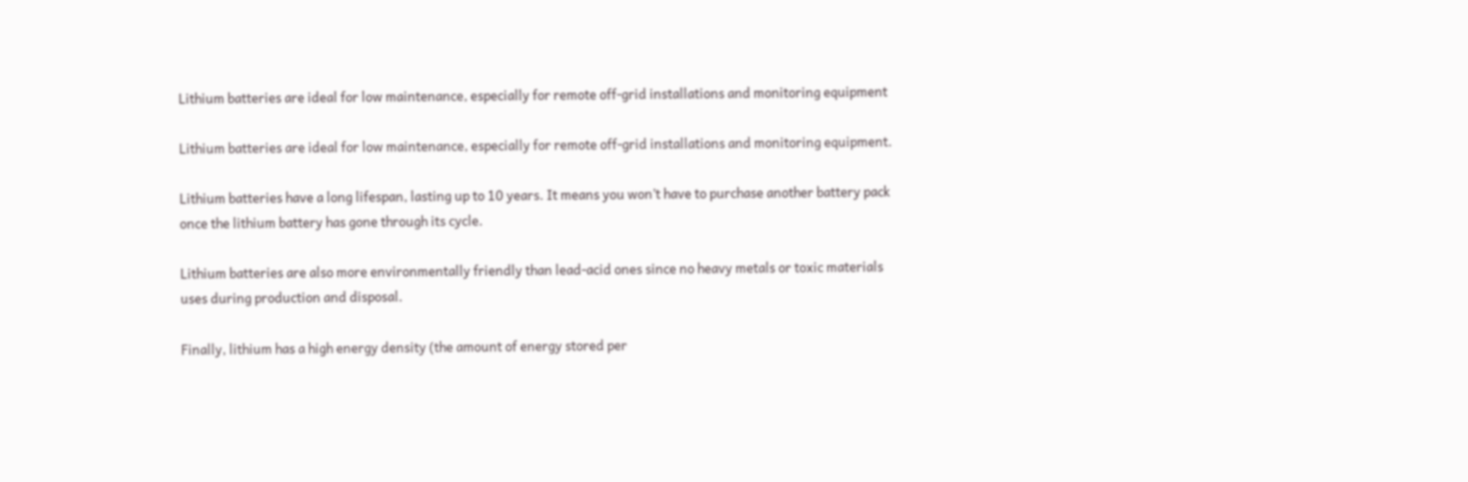Lithium batteries are ideal for low maintenance, especially for remote off-grid installations and monitoring equipment

Lithium batteries are ideal for low maintenance, especially for remote off-grid installations and monitoring equipment.

Lithium batteries have a long lifespan, lasting up to 10 years. It means you won’t have to purchase another battery pack once the lithium battery has gone through its cycle.

Lithium batteries are also more environmentally friendly than lead-acid ones since no heavy metals or toxic materials uses during production and disposal.

Finally, lithium has a high energy density (the amount of energy stored per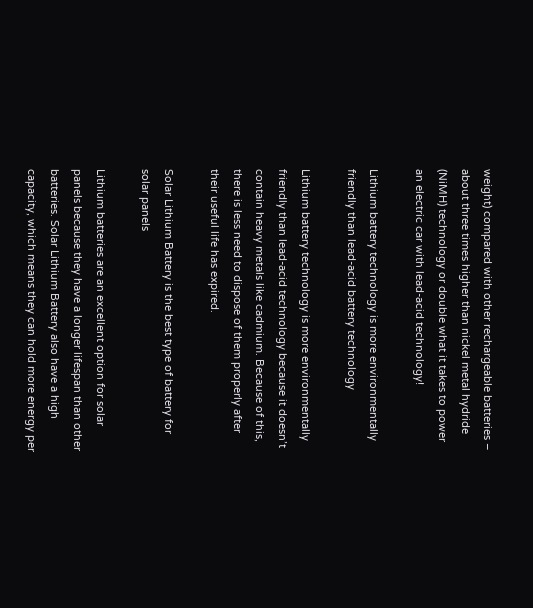weight) compared with other rechargeable batteries – about three times higher than nickel metal hydride (NiMH) technology or double what it takes to power an electric car with lead-acid technology!

Lithium battery technology is more environmentally friendly than lead-acid battery technology

Lithium battery technology is more environmentally friendly than lead-acid technology because it doesn’t contain heavy metals like cadmium. Because of this, there is less need to dispose of them properly after their useful life has expired.

Solar Lithium Battery is the best type of battery for solar panels

Lithium batteries are an excellent option for solar panels because they have a longer lifespan than other batteries. Solar Lithium Battery also have a high capacity, which means they can hold more energy per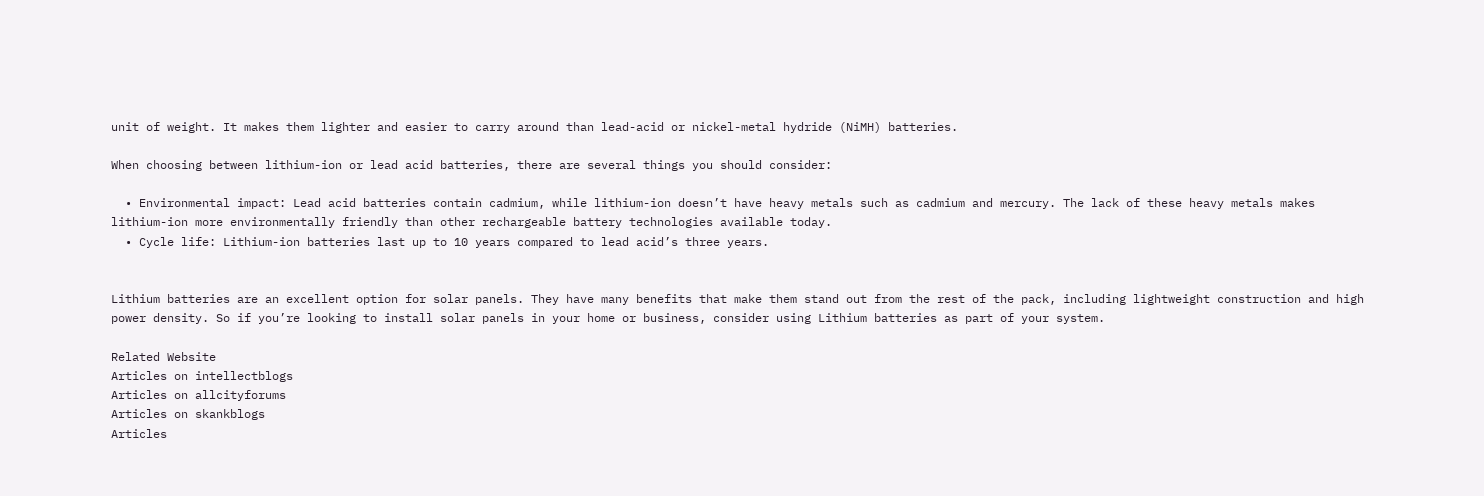unit of weight. It makes them lighter and easier to carry around than lead-acid or nickel-metal hydride (NiMH) batteries.

When choosing between lithium-ion or lead acid batteries, there are several things you should consider:

  • Environmental impact: Lead acid batteries contain cadmium, while lithium-ion doesn’t have heavy metals such as cadmium and mercury. The lack of these heavy metals makes lithium-ion more environmentally friendly than other rechargeable battery technologies available today.
  • Cycle life: Lithium-ion batteries last up to 10 years compared to lead acid’s three years.


Lithium batteries are an excellent option for solar panels. They have many benefits that make them stand out from the rest of the pack, including lightweight construction and high power density. So if you’re looking to install solar panels in your home or business, consider using Lithium batteries as part of your system.

Related Website
Articles on intellectblogs
Articles on allcityforums
Articles on skankblogs
Articles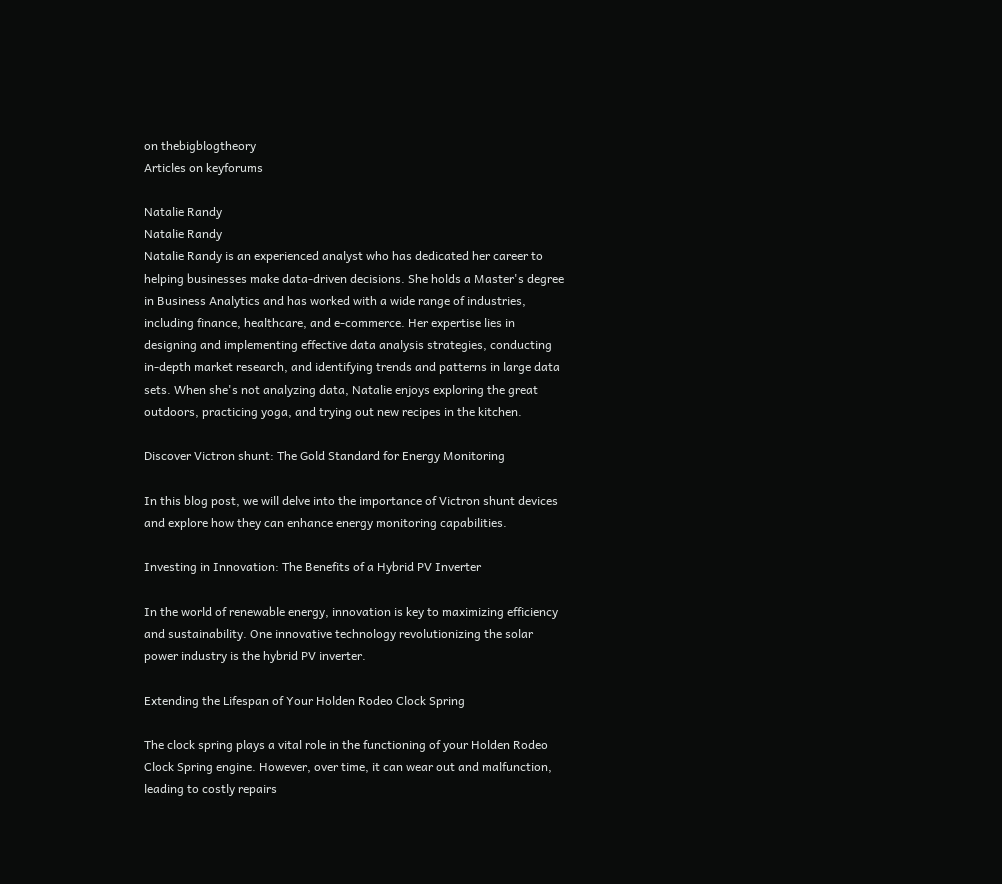on thebigblogtheory
Articles on keyforums

Natalie Randy
Natalie Randy
Natalie Randy is an experienced analyst who has dedicated her career to helping businesses make data-driven decisions. She holds a Master's degree in Business Analytics and has worked with a wide range of industries, including finance, healthcare, and e-commerce. Her expertise lies in designing and implementing effective data analysis strategies, conducting in-depth market research, and identifying trends and patterns in large data sets. When she's not analyzing data, Natalie enjoys exploring the great outdoors, practicing yoga, and trying out new recipes in the kitchen.

Discover Victron shunt: The Gold Standard for Energy Monitoring

In this blog post, we will delve into the importance of Victron shunt devices and explore how they can enhance energy monitoring capabilities.

Investing in Innovation: The Benefits of a Hybrid PV Inverter

In the world of renewable energy, innovation is key to maximizing efficiency and sustainability. One innovative technology revolutionizing the solar power industry is the hybrid PV inverter.

Extending the Lifespan of Your Holden Rodeo Clock Spring

The clock spring plays a vital role in the functioning of your Holden Rodeo Clock Spring engine. However, over time, it can wear out and malfunction, leading to costly repairs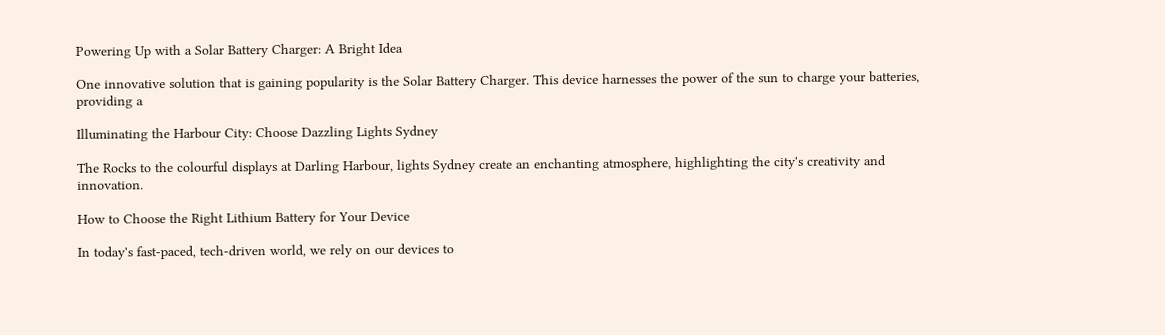Powering Up with a Solar Battery Charger: A Bright Idea

One innovative solution that is gaining popularity is the Solar Battery Charger. This device harnesses the power of the sun to charge your batteries, providing a

Illuminating the Harbour City: Choose Dazzling Lights Sydney

The Rocks to the colourful displays at Darling Harbour, lights Sydney create an enchanting atmosphere, highlighting the city's creativity and innovation.

How to Choose the Right Lithium Battery for Your Device

In today's fast-paced, tech-driven world, we rely on our devices to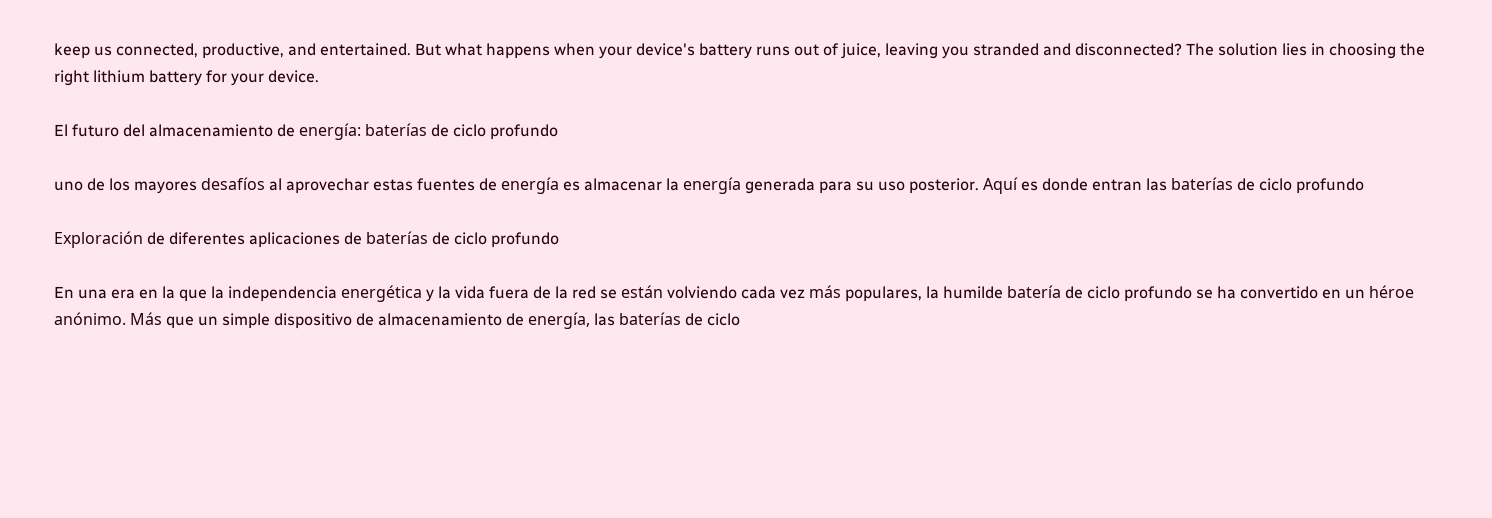keep us connected, productive, and entertained. But what happens when your device's battery runs out of juice, leaving you stranded and disconnected? The solution lies in choosing the right lithium battery for your device.

El futuro del almacenamiento de energía: baterías de ciclo profundo

uno de los mayores desafíos al aprovechar estas fuentes de energía es almacenar la energía generada para su uso posterior. Aquí es donde entran las baterías de ciclo profundo

Exploración de diferentes aplicaciones de baterías de ciclo profundo

En una era en la que la independencia energética y la vida fuera de la red se están volviendo cada vez más populares, la humilde batería de ciclo profundo se ha convertido en un héroe anónimo. Más que un simple dispositivo de almacenamiento de energía, las baterías de ciclo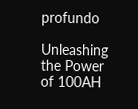profundo

Unleashing the Power of 100AH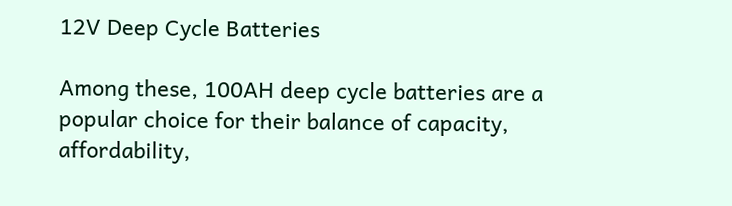12V Deep Cycle Batteries

Among these, 100AH deep cycle batteries are a popular choice for their balance of capacity, affordability,